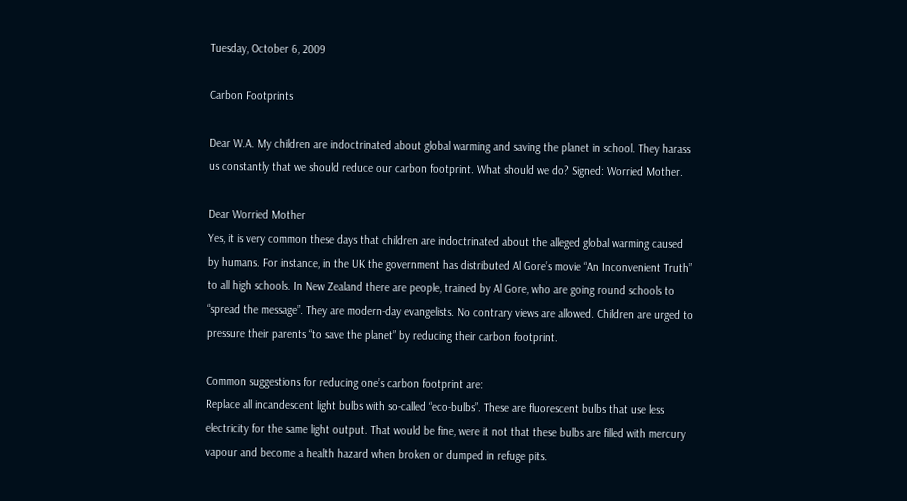Tuesday, October 6, 2009

Carbon Footprints

Dear W.A. My children are indoctrinated about global warming and saving the planet in school. They harass us constantly that we should reduce our carbon footprint. What should we do? Signed: Worried Mother.

Dear Worried Mother
Yes, it is very common these days that children are indoctrinated about the alleged global warming caused by humans. For instance, in the UK the government has distributed Al Gore’s movie “An Inconvenient Truth” to all high schools. In New Zealand there are people, trained by Al Gore, who are going round schools to “spread the message”. They are modern-day evangelists. No contrary views are allowed. Children are urged to pressure their parents “to save the planet” by reducing their carbon footprint.

Common suggestions for reducing one’s carbon footprint are:
Replace all incandescent light bulbs with so-called “eco-bulbs”. These are fluorescent bulbs that use less electricity for the same light output. That would be fine, were it not that these bulbs are filled with mercury vapour and become a health hazard when broken or dumped in refuge pits.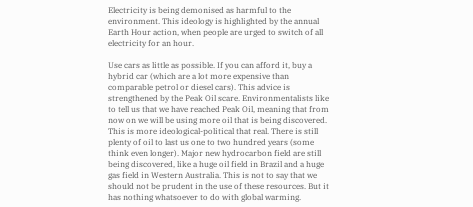Electricity is being demonised as harmful to the environment. This ideology is highlighted by the annual Earth Hour action, when people are urged to switch of all electricity for an hour.

Use cars as little as possible. If you can afford it, buy a hybrid car (which are a lot more expensive than comparable petrol or diesel cars). This advice is strengthened by the Peak Oil scare. Environmentalists like to tell us that we have reached Peak Oil, meaning that from now on we will be using more oil that is being discovered. This is more ideological-political that real. There is still plenty of oil to last us one to two hundred years (some think even longer). Major new hydrocarbon field are still being discovered, like a huge oil field in Brazil and a huge gas field in Western Australia. This is not to say that we should not be prudent in the use of these resources. But it has nothing whatsoever to do with global warming.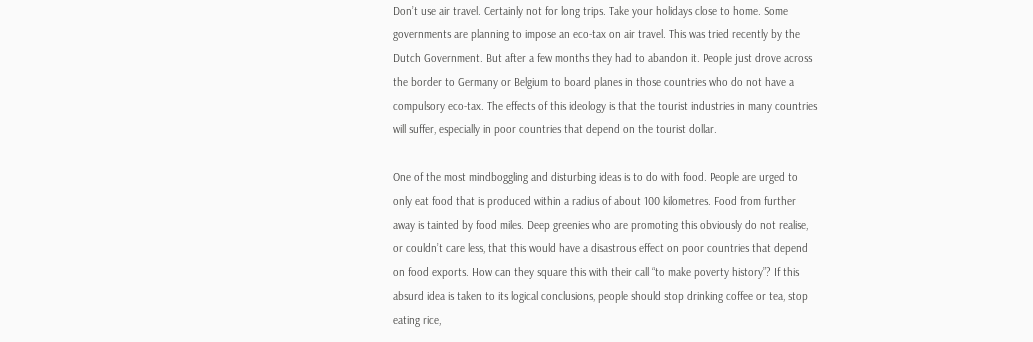Don’t use air travel. Certainly not for long trips. Take your holidays close to home. Some governments are planning to impose an eco-tax on air travel. This was tried recently by the Dutch Government. But after a few months they had to abandon it. People just drove across the border to Germany or Belgium to board planes in those countries who do not have a compulsory eco-tax. The effects of this ideology is that the tourist industries in many countries will suffer, especially in poor countries that depend on the tourist dollar.

One of the most mindboggling and disturbing ideas is to do with food. People are urged to only eat food that is produced within a radius of about 100 kilometres. Food from further away is tainted by food miles. Deep greenies who are promoting this obviously do not realise, or couldn’t care less, that this would have a disastrous effect on poor countries that depend on food exports. How can they square this with their call “to make poverty history”? If this absurd idea is taken to its logical conclusions, people should stop drinking coffee or tea, stop eating rice,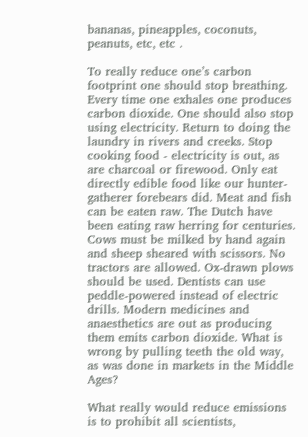bananas, pineapples, coconuts, peanuts, etc, etc .

To really reduce one’s carbon footprint one should stop breathing. Every time one exhales one produces carbon dioxide. One should also stop using electricity. Return to doing the laundry in rivers and creeks. Stop cooking food - electricity is out, as are charcoal or firewood. Only eat directly edible food like our hunter-gatherer forebears did. Meat and fish can be eaten raw. The Dutch have been eating raw herring for centuries. Cows must be milked by hand again and sheep sheared with scissors. No tractors are allowed. Ox-drawn plows should be used. Dentists can use peddle-powered instead of electric drills. Modern medicines and anaesthetics are out as producing them emits carbon dioxide. What is wrong by pulling teeth the old way, as was done in markets in the Middle Ages?

What really would reduce emissions is to prohibit all scientists,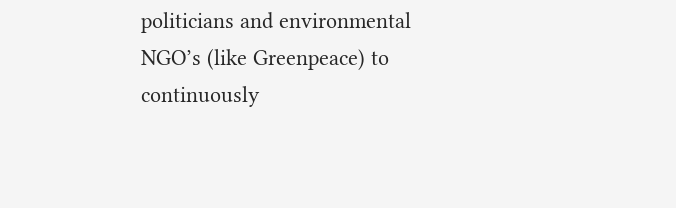politicians and environmental NGO’s (like Greenpeace) to continuously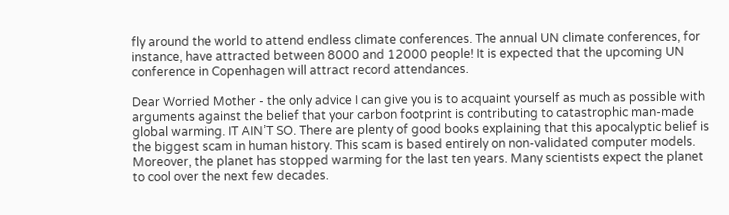fly around the world to attend endless climate conferences. The annual UN climate conferences, for instance, have attracted between 8000 and 12000 people! It is expected that the upcoming UN conference in Copenhagen will attract record attendances.

Dear Worried Mother - the only advice I can give you is to acquaint yourself as much as possible with arguments against the belief that your carbon footprint is contributing to catastrophic man-made global warming. IT AIN’T SO. There are plenty of good books explaining that this apocalyptic belief is the biggest scam in human history. This scam is based entirely on non-validated computer models.
Moreover, the planet has stopped warming for the last ten years. Many scientists expect the planet to cool over the next few decades.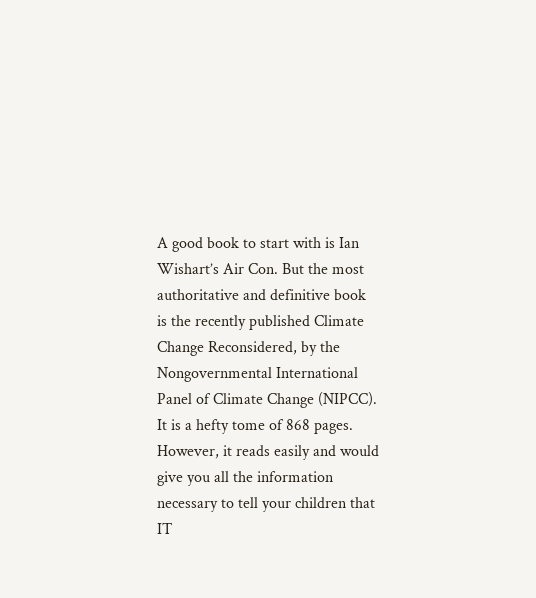A good book to start with is Ian Wishart’s Air Con. But the most authoritative and definitive book is the recently published Climate Change Reconsidered, by the Nongovernmental International Panel of Climate Change (NIPCC). It is a hefty tome of 868 pages. However, it reads easily and would give you all the information necessary to tell your children that IT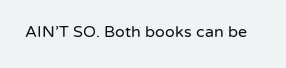AIN’T SO. Both books can be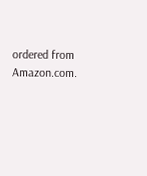ordered from Amazon.com.